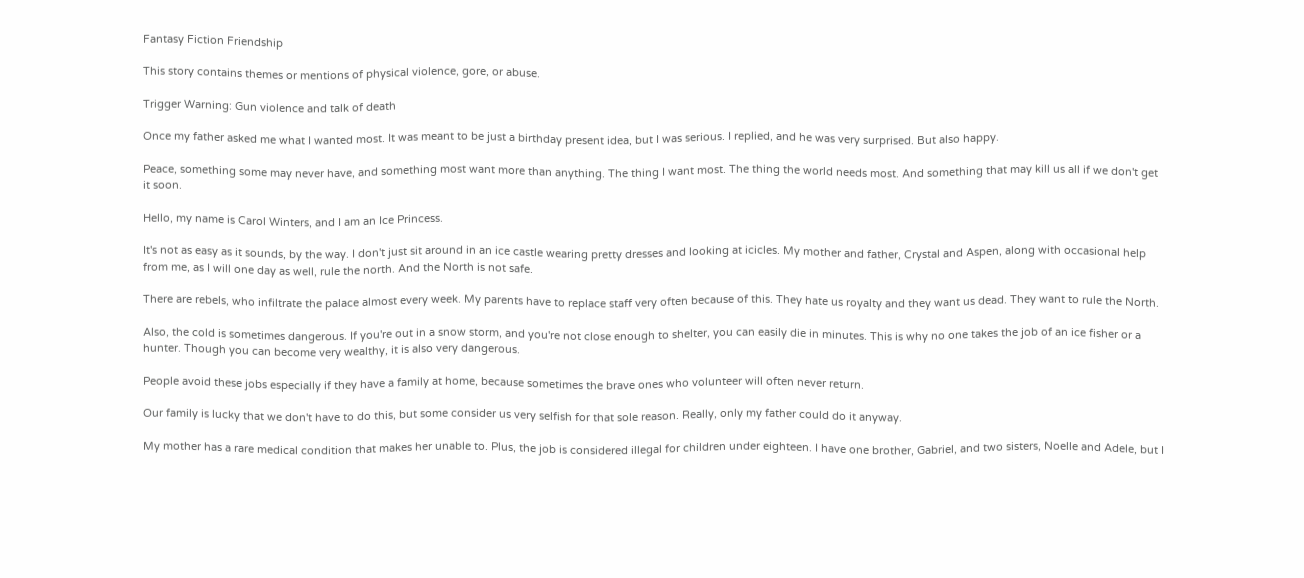Fantasy Fiction Friendship

This story contains themes or mentions of physical violence, gore, or abuse.

Trigger Warning: Gun violence and talk of death

Once my father asked me what I wanted most. It was meant to be just a birthday present idea, but I was serious. I replied, and he was very surprised. But also happy.

Peace, something some may never have, and something most want more than anything. The thing I want most. The thing the world needs most. And something that may kill us all if we don't get it soon.

Hello, my name is Carol Winters, and I am an Ice Princess.

It's not as easy as it sounds, by the way. I don't just sit around in an ice castle wearing pretty dresses and looking at icicles. My mother and father, Crystal and Aspen, along with occasional help from me, as I will one day as well, rule the north. And the North is not safe.

There are rebels, who infiltrate the palace almost every week. My parents have to replace staff very often because of this. They hate us royalty and they want us dead. They want to rule the North.

Also, the cold is sometimes dangerous. If you're out in a snow storm, and you're not close enough to shelter, you can easily die in minutes. This is why no one takes the job of an ice fisher or a hunter. Though you can become very wealthy, it is also very dangerous.

People avoid these jobs especially if they have a family at home, because sometimes the brave ones who volunteer will often never return.

Our family is lucky that we don't have to do this, but some consider us very selfish for that sole reason. Really, only my father could do it anyway.

My mother has a rare medical condition that makes her unable to. Plus, the job is considered illegal for children under eighteen. I have one brother, Gabriel, and two sisters, Noelle and Adele, but I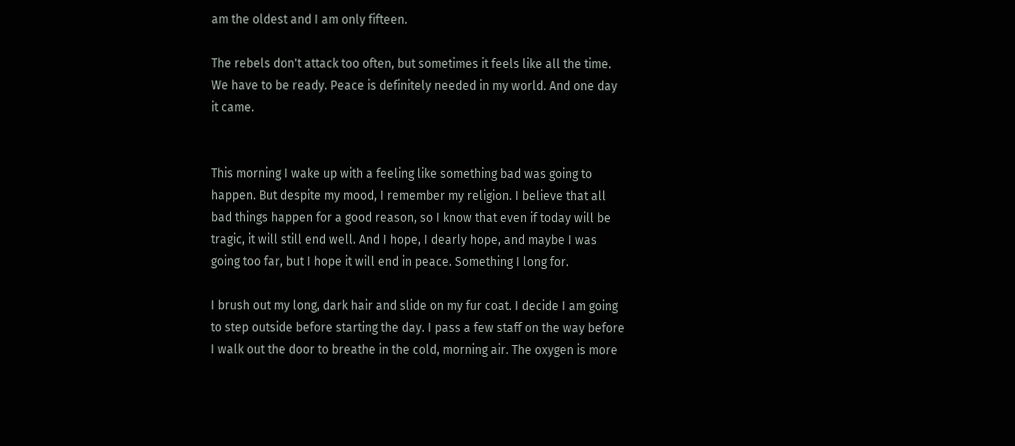am the oldest and I am only fifteen.

The rebels don't attack too often, but sometimes it feels like all the time. We have to be ready. Peace is definitely needed in my world. And one day it came.


This morning I wake up with a feeling like something bad was going to happen. But despite my mood, I remember my religion. I believe that all bad things happen for a good reason, so I know that even if today will be tragic, it will still end well. And I hope, I dearly hope, and maybe I was going too far, but I hope it will end in peace. Something I long for.

I brush out my long, dark hair and slide on my fur coat. I decide I am going to step outside before starting the day. I pass a few staff on the way before I walk out the door to breathe in the cold, morning air. The oxygen is more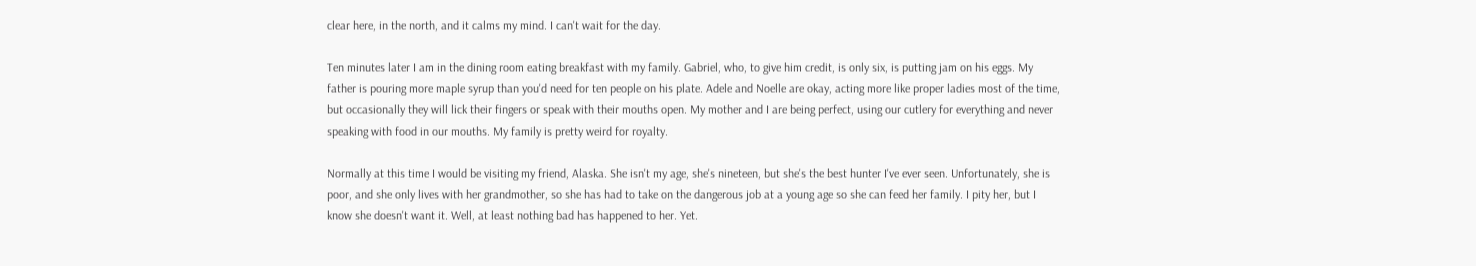clear here, in the north, and it calms my mind. I can't wait for the day.

Ten minutes later I am in the dining room eating breakfast with my family. Gabriel, who, to give him credit, is only six, is putting jam on his eggs. My father is pouring more maple syrup than you'd need for ten people on his plate. Adele and Noelle are okay, acting more like proper ladies most of the time, but occasionally they will lick their fingers or speak with their mouths open. My mother and I are being perfect, using our cutlery for everything and never speaking with food in our mouths. My family is pretty weird for royalty.

Normally at this time I would be visiting my friend, Alaska. She isn't my age, she's nineteen, but she's the best hunter I've ever seen. Unfortunately, she is poor, and she only lives with her grandmother, so she has had to take on the dangerous job at a young age so she can feed her family. I pity her, but I know she doesn't want it. Well, at least nothing bad has happened to her. Yet.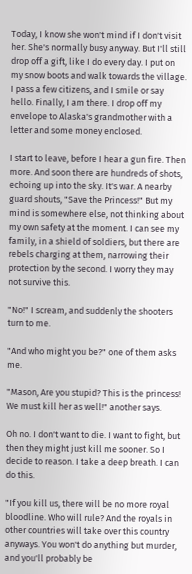Today, I know she won't mind if I don't visit her. She's normally busy anyway. But I'll still drop off a gift, like I do every day. I put on my snow boots and walk towards the village. I pass a few citizens, and I smile or say hello. Finally, I am there. I drop off my envelope to Alaska's grandmother with a letter and some money enclosed.

I start to leave, before I hear a gun fire. Then more. And soon there are hundreds of shots, echoing up into the sky. It's war. A nearby guard shouts, "Save the Princess!" But my mind is somewhere else, not thinking about my own safety at the moment. I can see my family, in a shield of soldiers, but there are rebels charging at them, narrowing their protection by the second. I worry they may not survive this.

"No!" I scream, and suddenly the shooters turn to me.

"And who might you be?" one of them asks me.

"Mason, Are you stupid? This is the princess! We must kill her as well!" another says.

Oh no. I don't want to die. I want to fight, but then they might just kill me sooner. So I decide to reason. I take a deep breath. I can do this.

"If you kill us, there will be no more royal bloodline. Who will rule? And the royals in other countries will take over this country anyways. You won't do anything but murder, and you'll probably be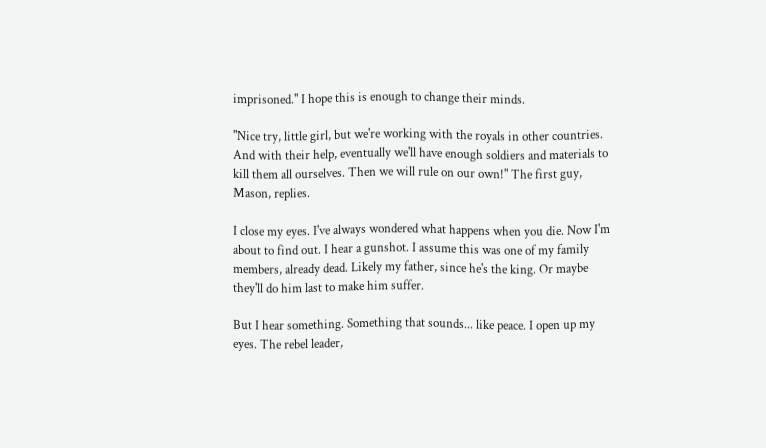imprisoned." I hope this is enough to change their minds.

"Nice try, little girl, but we're working with the royals in other countries. And with their help, eventually we'll have enough soldiers and materials to kill them all ourselves. Then we will rule on our own!" The first guy, Mason, replies.

I close my eyes. I've always wondered what happens when you die. Now I'm about to find out. I hear a gunshot. I assume this was one of my family members, already dead. Likely my father, since he's the king. Or maybe they'll do him last to make him suffer.

But I hear something. Something that sounds... like peace. I open up my eyes. The rebel leader,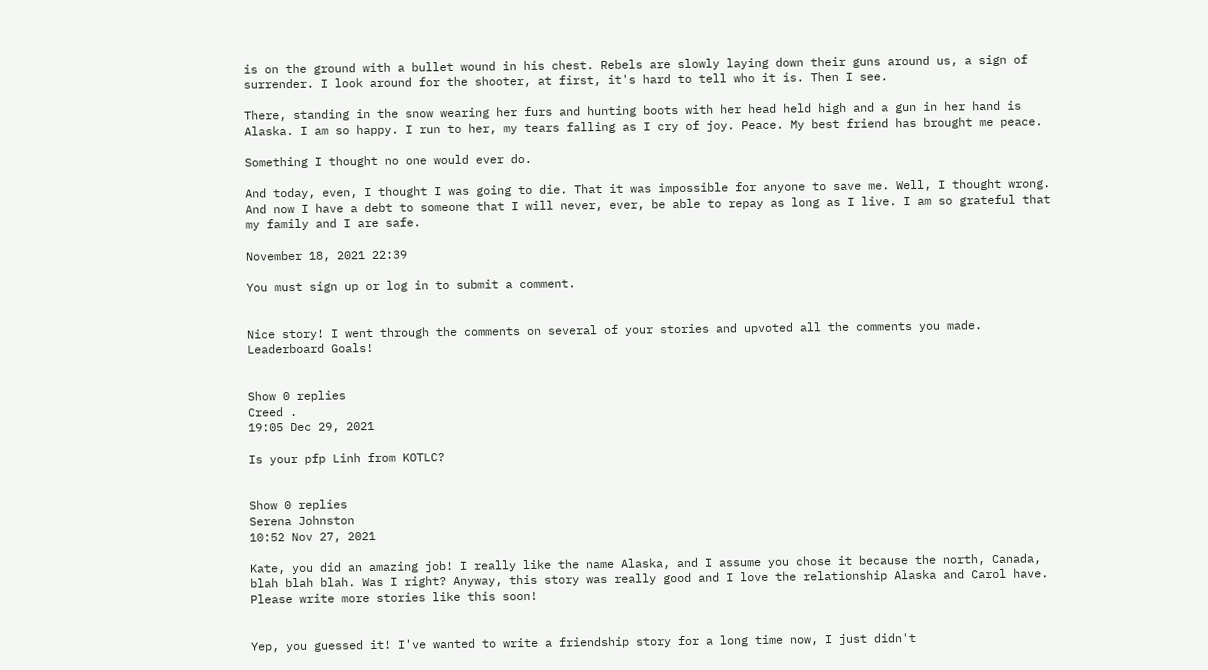is on the ground with a bullet wound in his chest. Rebels are slowly laying down their guns around us, a sign of surrender. I look around for the shooter, at first, it's hard to tell who it is. Then I see.

There, standing in the snow wearing her furs and hunting boots with her head held high and a gun in her hand is Alaska. I am so happy. I run to her, my tears falling as I cry of joy. Peace. My best friend has brought me peace.

Something I thought no one would ever do.

And today, even, I thought I was going to die. That it was impossible for anyone to save me. Well, I thought wrong. And now I have a debt to someone that I will never, ever, be able to repay as long as I live. I am so grateful that my family and I are safe.

November 18, 2021 22:39

You must sign up or log in to submit a comment.


Nice story! I went through the comments on several of your stories and upvoted all the comments you made. Leaderboard Goals!


Show 0 replies
Creed .
19:05 Dec 29, 2021

Is your pfp Linh from KOTLC?


Show 0 replies
Serena Johnston
10:52 Nov 27, 2021

Kate, you did an amazing job! I really like the name Alaska, and I assume you chose it because the north, Canada, blah blah blah. Was I right? Anyway, this story was really good and I love the relationship Alaska and Carol have. Please write more stories like this soon!


Yep, you guessed it! I've wanted to write a friendship story for a long time now, I just didn't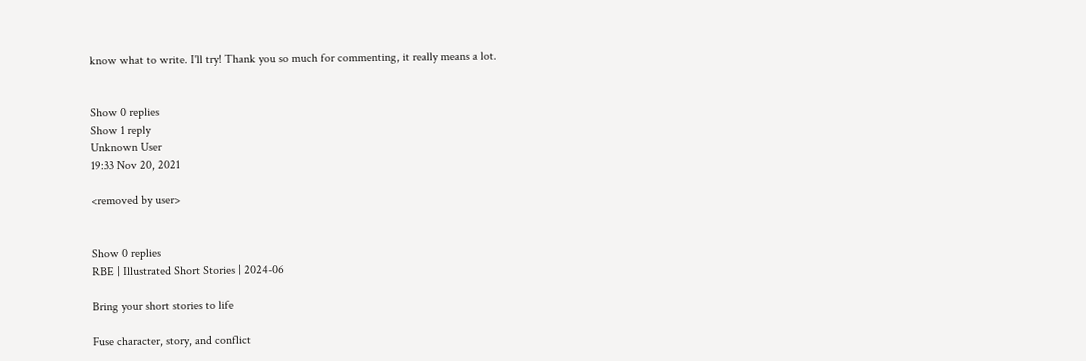know what to write. I'll try! Thank you so much for commenting, it really means a lot.


Show 0 replies
Show 1 reply
Unknown User
19:33 Nov 20, 2021

<removed by user>


Show 0 replies
RBE | Illustrated Short Stories | 2024-06

Bring your short stories to life

Fuse character, story, and conflict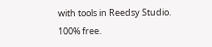with tools in Reedsy Studio. 100% free.